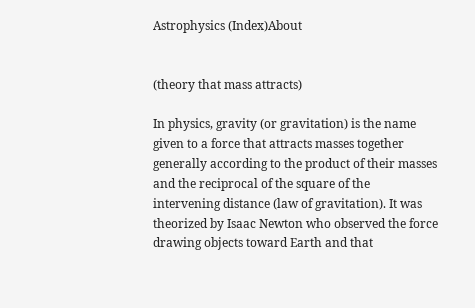Astrophysics (Index)About


(theory that mass attracts)

In physics, gravity (or gravitation) is the name given to a force that attracts masses together generally according to the product of their masses and the reciprocal of the square of the intervening distance (law of gravitation). It was theorized by Isaac Newton who observed the force drawing objects toward Earth and that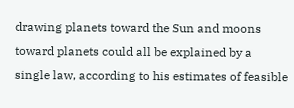drawing planets toward the Sun and moons toward planets could all be explained by a single law, according to his estimates of feasible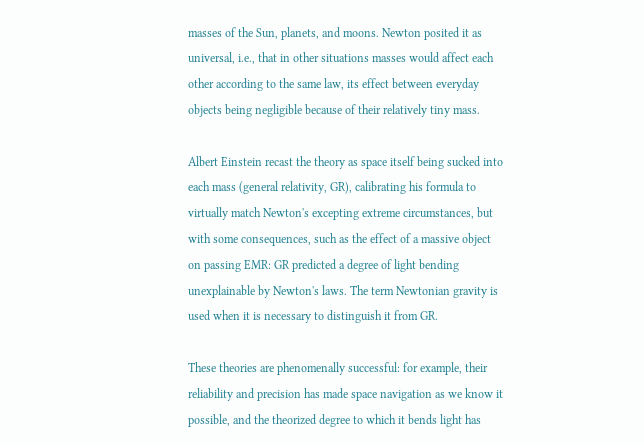masses of the Sun, planets, and moons. Newton posited it as universal, i.e., that in other situations masses would affect each other according to the same law, its effect between everyday objects being negligible because of their relatively tiny mass.

Albert Einstein recast the theory as space itself being sucked into each mass (general relativity, GR), calibrating his formula to virtually match Newton's excepting extreme circumstances, but with some consequences, such as the effect of a massive object on passing EMR: GR predicted a degree of light bending unexplainable by Newton's laws. The term Newtonian gravity is used when it is necessary to distinguish it from GR.

These theories are phenomenally successful: for example, their reliability and precision has made space navigation as we know it possible, and the theorized degree to which it bends light has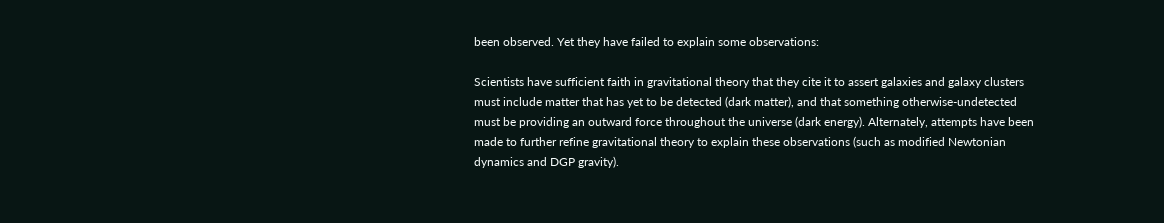been observed. Yet they have failed to explain some observations:

Scientists have sufficient faith in gravitational theory that they cite it to assert galaxies and galaxy clusters must include matter that has yet to be detected (dark matter), and that something otherwise-undetected must be providing an outward force throughout the universe (dark energy). Alternately, attempts have been made to further refine gravitational theory to explain these observations (such as modified Newtonian dynamics and DGP gravity).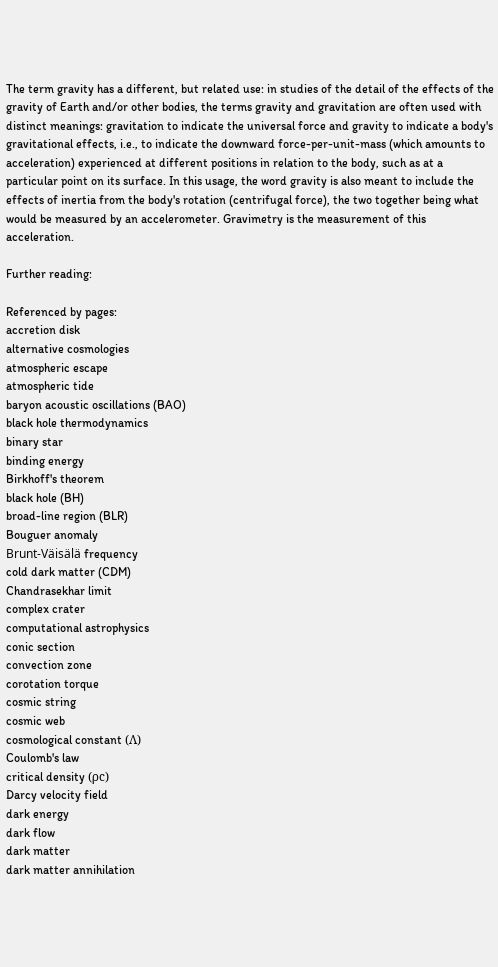The term gravity has a different, but related use: in studies of the detail of the effects of the gravity of Earth and/or other bodies, the terms gravity and gravitation are often used with distinct meanings: gravitation to indicate the universal force and gravity to indicate a body's gravitational effects, i.e., to indicate the downward force-per-unit-mass (which amounts to acceleration) experienced at different positions in relation to the body, such as at a particular point on its surface. In this usage, the word gravity is also meant to include the effects of inertia from the body's rotation (centrifugal force), the two together being what would be measured by an accelerometer. Gravimetry is the measurement of this acceleration.

Further reading:

Referenced by pages:
accretion disk
alternative cosmologies
atmospheric escape
atmospheric tide
baryon acoustic oscillations (BAO)
black hole thermodynamics
binary star
binding energy
Birkhoff's theorem
black hole (BH)
broad-line region (BLR)
Bouguer anomaly
Brunt-Väisälä frequency
cold dark matter (CDM)
Chandrasekhar limit
complex crater
computational astrophysics
conic section
convection zone
corotation torque
cosmic string
cosmic web
cosmological constant (Λ)
Coulomb's law
critical density (ρc)
Darcy velocity field
dark energy
dark flow
dark matter
dark matter annihilation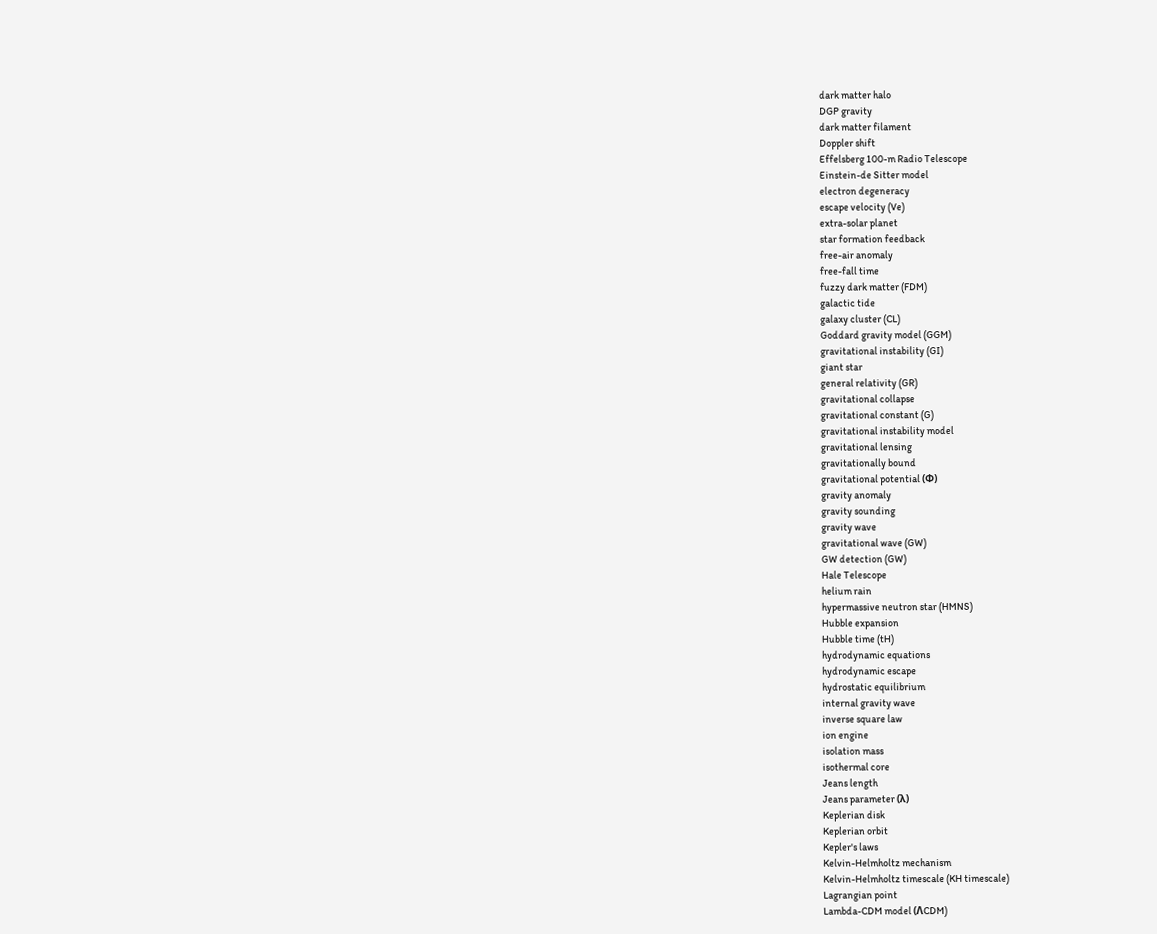dark matter halo
DGP gravity
dark matter filament
Doppler shift
Effelsberg 100-m Radio Telescope
Einstein-de Sitter model
electron degeneracy
escape velocity (Ve)
extra-solar planet
star formation feedback
free-air anomaly
free-fall time
fuzzy dark matter (FDM)
galactic tide
galaxy cluster (CL)
Goddard gravity model (GGM)
gravitational instability (GI)
giant star
general relativity (GR)
gravitational collapse
gravitational constant (G)
gravitational instability model
gravitational lensing
gravitationally bound
gravitational potential (Φ)
gravity anomaly
gravity sounding
gravity wave
gravitational wave (GW)
GW detection (GW)
Hale Telescope
helium rain
hypermassive neutron star (HMNS)
Hubble expansion
Hubble time (tH)
hydrodynamic equations
hydrodynamic escape
hydrostatic equilibrium
internal gravity wave
inverse square law
ion engine
isolation mass
isothermal core
Jeans length
Jeans parameter (λ)
Keplerian disk
Keplerian orbit
Kepler's laws
Kelvin-Helmholtz mechanism
Kelvin-Helmholtz timescale (KH timescale)
Lagrangian point
Lambda-CDM model (ΛCDM)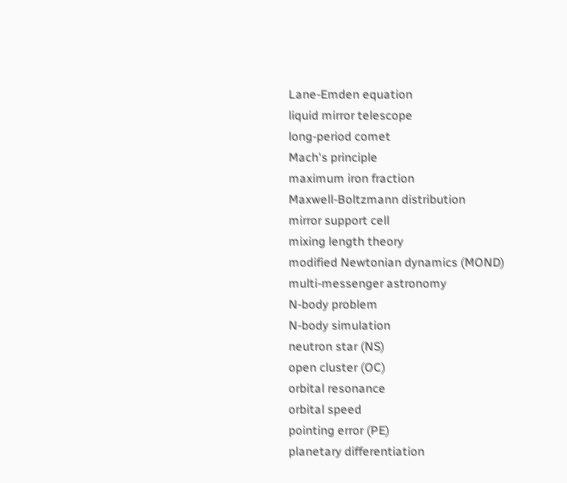Lane-Emden equation
liquid mirror telescope
long-period comet
Mach's principle
maximum iron fraction
Maxwell-Boltzmann distribution
mirror support cell
mixing length theory
modified Newtonian dynamics (MOND)
multi-messenger astronomy
N-body problem
N-body simulation
neutron star (NS)
open cluster (OC)
orbital resonance
orbital speed
pointing error (PE)
planetary differentiation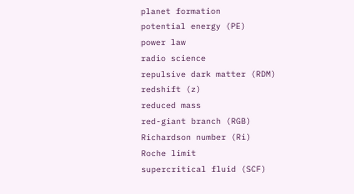planet formation
potential energy (PE)
power law
radio science
repulsive dark matter (RDM)
redshift (z)
reduced mass
red-giant branch (RGB)
Richardson number (Ri)
Roche limit
supercritical fluid (SCF)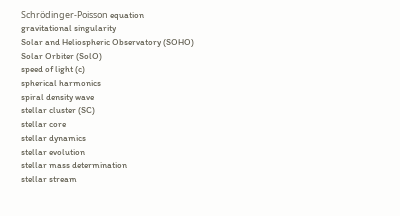Schrödinger-Poisson equation
gravitational singularity
Solar and Heliospheric Observatory (SOHO)
Solar Orbiter (SolO)
speed of light (c)
spherical harmonics
spiral density wave
stellar cluster (SC)
stellar core
stellar dynamics
stellar evolution
stellar mass determination
stellar stream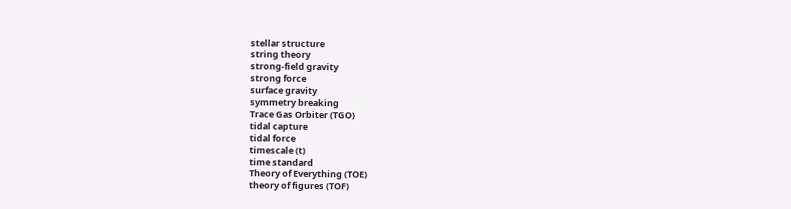stellar structure
string theory
strong-field gravity
strong force
surface gravity
symmetry breaking
Trace Gas Orbiter (TGO)
tidal capture
tidal force
timescale (t)
time standard
Theory of Everything (TOE)
theory of figures (TOF)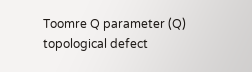Toomre Q parameter (Q)
topological defect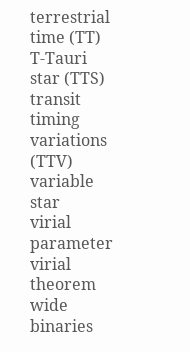terrestrial time (TT)
T-Tauri star (TTS)
transit timing variations (TTV)
variable star
virial parameter
virial theorem
wide binaries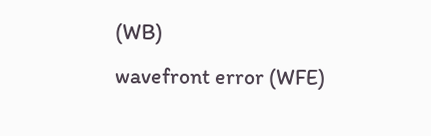(WB)
wavefront error (WFE)